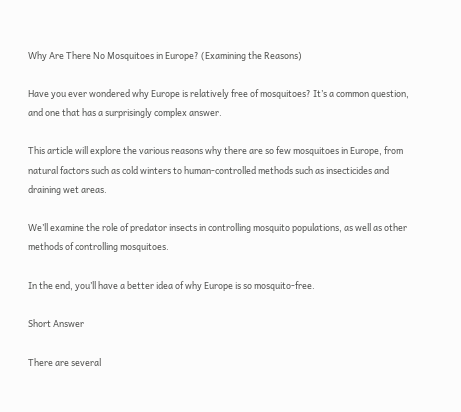Why Are There No Mosquitoes in Europe? (Examining the Reasons)

Have you ever wondered why Europe is relatively free of mosquitoes? It’s a common question, and one that has a surprisingly complex answer.

This article will explore the various reasons why there are so few mosquitoes in Europe, from natural factors such as cold winters to human-controlled methods such as insecticides and draining wet areas.

We’ll examine the role of predator insects in controlling mosquito populations, as well as other methods of controlling mosquitoes.

In the end, you’ll have a better idea of why Europe is so mosquito-free.

Short Answer

There are several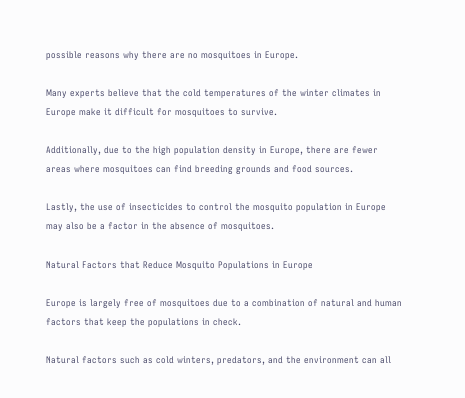possible reasons why there are no mosquitoes in Europe.

Many experts believe that the cold temperatures of the winter climates in Europe make it difficult for mosquitoes to survive.

Additionally, due to the high population density in Europe, there are fewer areas where mosquitoes can find breeding grounds and food sources.

Lastly, the use of insecticides to control the mosquito population in Europe may also be a factor in the absence of mosquitoes.

Natural Factors that Reduce Mosquito Populations in Europe

Europe is largely free of mosquitoes due to a combination of natural and human factors that keep the populations in check.

Natural factors such as cold winters, predators, and the environment can all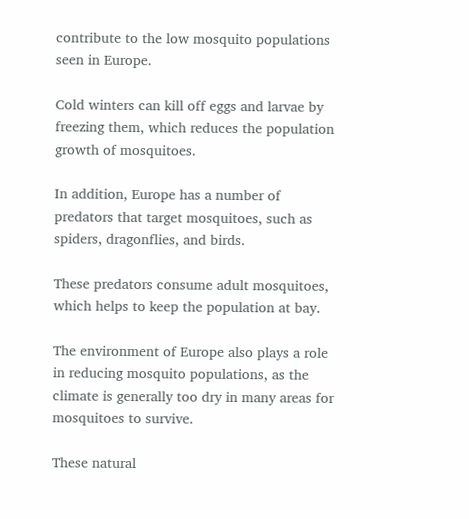contribute to the low mosquito populations seen in Europe.

Cold winters can kill off eggs and larvae by freezing them, which reduces the population growth of mosquitoes.

In addition, Europe has a number of predators that target mosquitoes, such as spiders, dragonflies, and birds.

These predators consume adult mosquitoes, which helps to keep the population at bay.

The environment of Europe also plays a role in reducing mosquito populations, as the climate is generally too dry in many areas for mosquitoes to survive.

These natural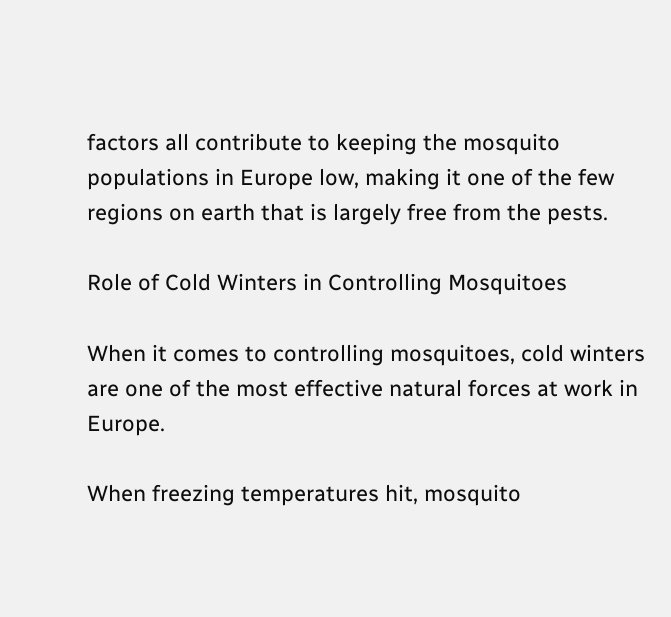factors all contribute to keeping the mosquito populations in Europe low, making it one of the few regions on earth that is largely free from the pests.

Role of Cold Winters in Controlling Mosquitoes

When it comes to controlling mosquitoes, cold winters are one of the most effective natural forces at work in Europe.

When freezing temperatures hit, mosquito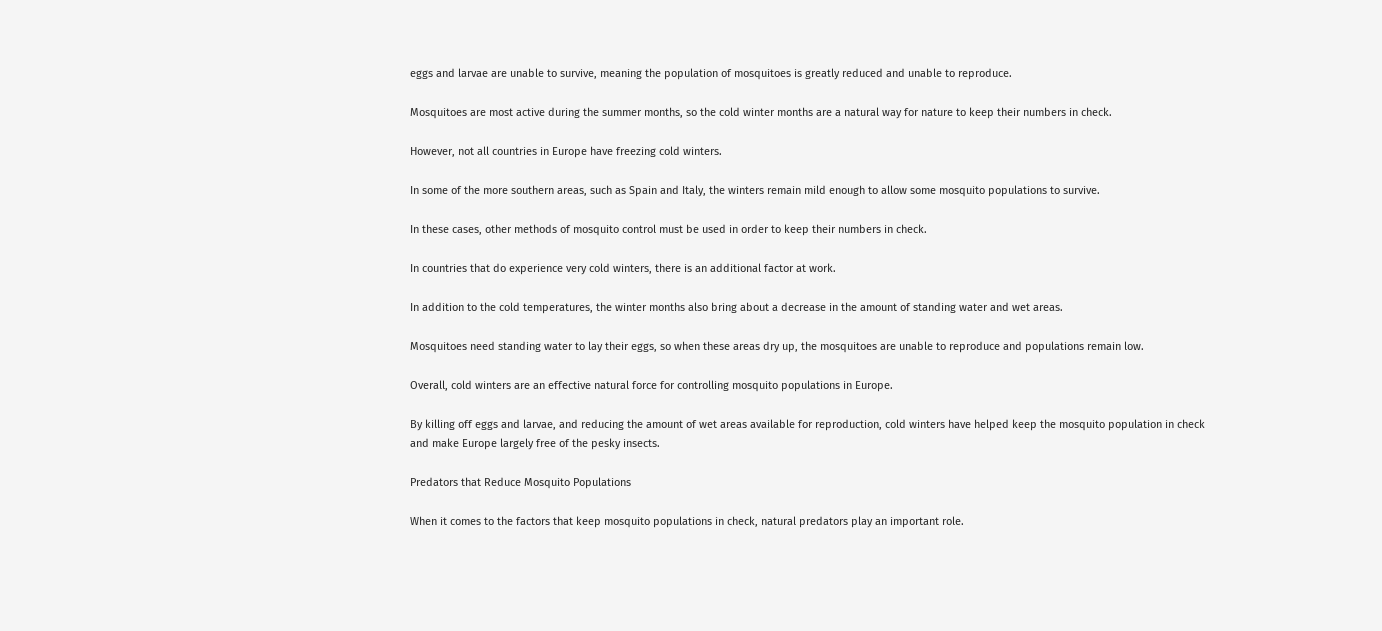eggs and larvae are unable to survive, meaning the population of mosquitoes is greatly reduced and unable to reproduce.

Mosquitoes are most active during the summer months, so the cold winter months are a natural way for nature to keep their numbers in check.

However, not all countries in Europe have freezing cold winters.

In some of the more southern areas, such as Spain and Italy, the winters remain mild enough to allow some mosquito populations to survive.

In these cases, other methods of mosquito control must be used in order to keep their numbers in check.

In countries that do experience very cold winters, there is an additional factor at work.

In addition to the cold temperatures, the winter months also bring about a decrease in the amount of standing water and wet areas.

Mosquitoes need standing water to lay their eggs, so when these areas dry up, the mosquitoes are unable to reproduce and populations remain low.

Overall, cold winters are an effective natural force for controlling mosquito populations in Europe.

By killing off eggs and larvae, and reducing the amount of wet areas available for reproduction, cold winters have helped keep the mosquito population in check and make Europe largely free of the pesky insects.

Predators that Reduce Mosquito Populations

When it comes to the factors that keep mosquito populations in check, natural predators play an important role.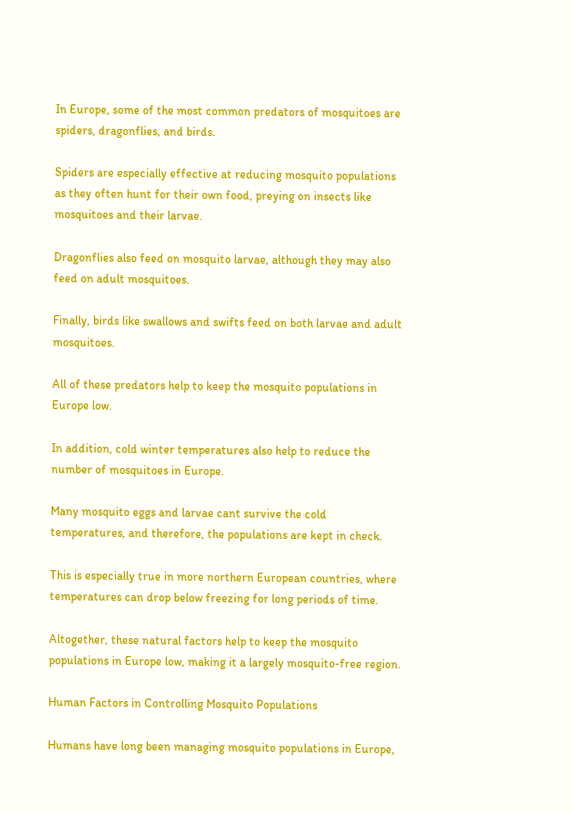In Europe, some of the most common predators of mosquitoes are spiders, dragonflies, and birds.

Spiders are especially effective at reducing mosquito populations as they often hunt for their own food, preying on insects like mosquitoes and their larvae.

Dragonflies also feed on mosquito larvae, although they may also feed on adult mosquitoes.

Finally, birds like swallows and swifts feed on both larvae and adult mosquitoes.

All of these predators help to keep the mosquito populations in Europe low.

In addition, cold winter temperatures also help to reduce the number of mosquitoes in Europe.

Many mosquito eggs and larvae cant survive the cold temperatures, and therefore, the populations are kept in check.

This is especially true in more northern European countries, where temperatures can drop below freezing for long periods of time.

Altogether, these natural factors help to keep the mosquito populations in Europe low, making it a largely mosquito-free region.

Human Factors in Controlling Mosquito Populations

Humans have long been managing mosquito populations in Europe,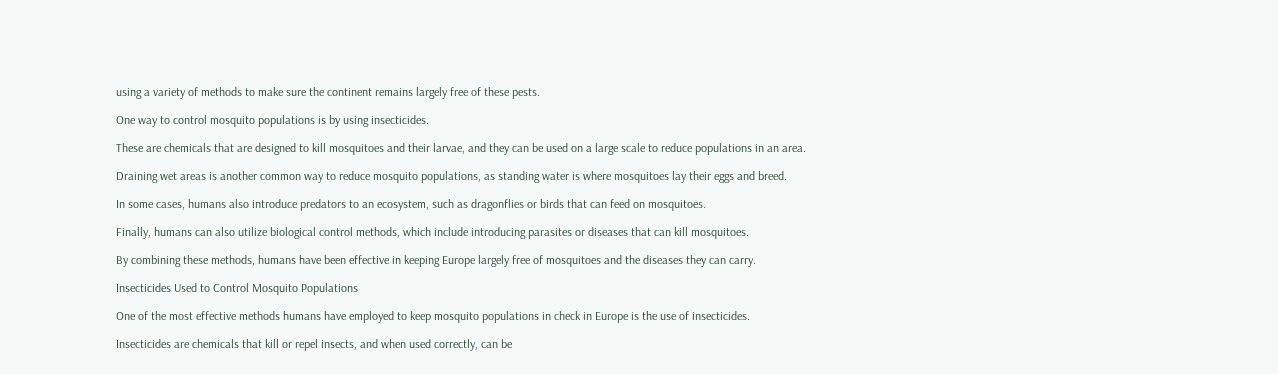using a variety of methods to make sure the continent remains largely free of these pests.

One way to control mosquito populations is by using insecticides.

These are chemicals that are designed to kill mosquitoes and their larvae, and they can be used on a large scale to reduce populations in an area.

Draining wet areas is another common way to reduce mosquito populations, as standing water is where mosquitoes lay their eggs and breed.

In some cases, humans also introduce predators to an ecosystem, such as dragonflies or birds that can feed on mosquitoes.

Finally, humans can also utilize biological control methods, which include introducing parasites or diseases that can kill mosquitoes.

By combining these methods, humans have been effective in keeping Europe largely free of mosquitoes and the diseases they can carry.

Insecticides Used to Control Mosquito Populations

One of the most effective methods humans have employed to keep mosquito populations in check in Europe is the use of insecticides.

Insecticides are chemicals that kill or repel insects, and when used correctly, can be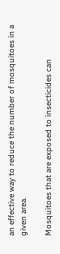an effective way to reduce the number of mosquitoes in a given area.

Mosquitoes that are exposed to insecticides can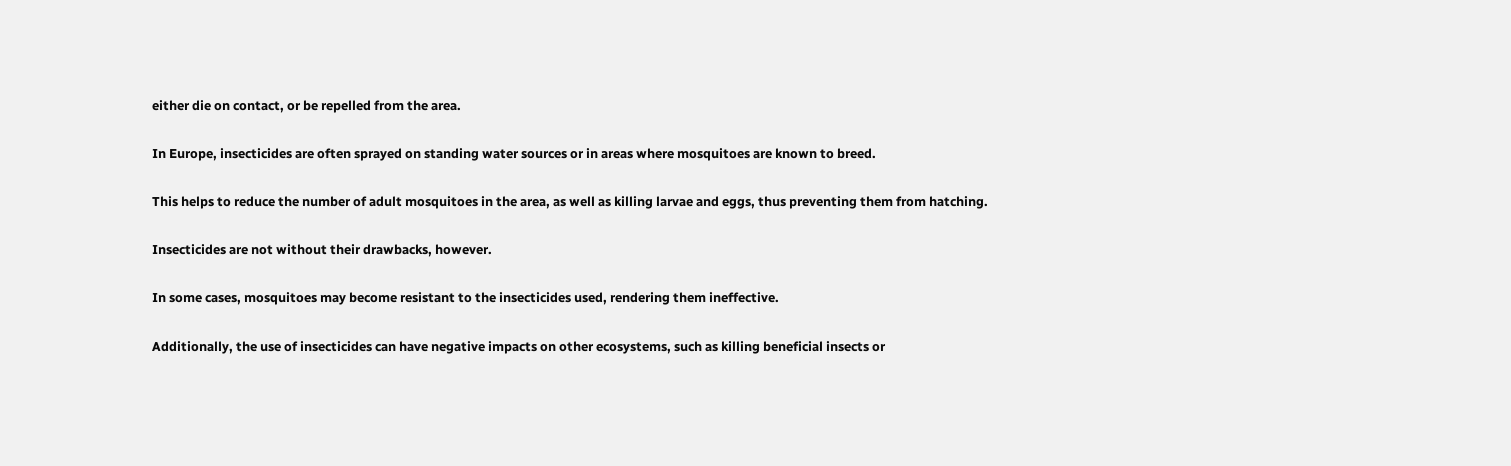either die on contact, or be repelled from the area.

In Europe, insecticides are often sprayed on standing water sources or in areas where mosquitoes are known to breed.

This helps to reduce the number of adult mosquitoes in the area, as well as killing larvae and eggs, thus preventing them from hatching.

Insecticides are not without their drawbacks, however.

In some cases, mosquitoes may become resistant to the insecticides used, rendering them ineffective.

Additionally, the use of insecticides can have negative impacts on other ecosystems, such as killing beneficial insects or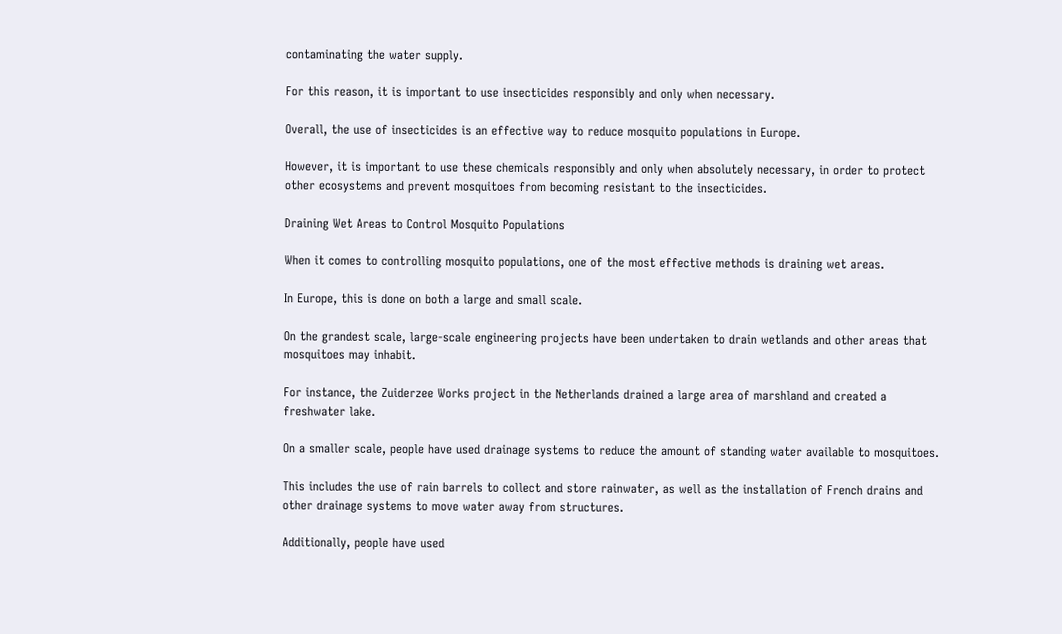contaminating the water supply.

For this reason, it is important to use insecticides responsibly and only when necessary.

Overall, the use of insecticides is an effective way to reduce mosquito populations in Europe.

However, it is important to use these chemicals responsibly and only when absolutely necessary, in order to protect other ecosystems and prevent mosquitoes from becoming resistant to the insecticides.

Draining Wet Areas to Control Mosquito Populations

When it comes to controlling mosquito populations, one of the most effective methods is draining wet areas.

In Europe, this is done on both a large and small scale.

On the grandest scale, large-scale engineering projects have been undertaken to drain wetlands and other areas that mosquitoes may inhabit.

For instance, the Zuiderzee Works project in the Netherlands drained a large area of marshland and created a freshwater lake.

On a smaller scale, people have used drainage systems to reduce the amount of standing water available to mosquitoes.

This includes the use of rain barrels to collect and store rainwater, as well as the installation of French drains and other drainage systems to move water away from structures.

Additionally, people have used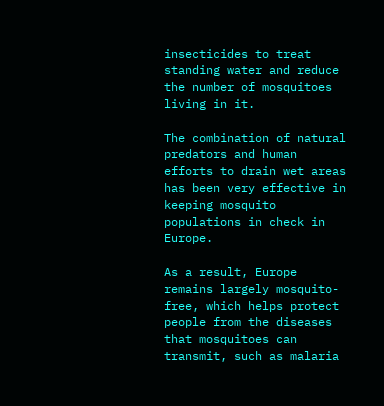insecticides to treat standing water and reduce the number of mosquitoes living in it.

The combination of natural predators and human efforts to drain wet areas has been very effective in keeping mosquito populations in check in Europe.

As a result, Europe remains largely mosquito-free, which helps protect people from the diseases that mosquitoes can transmit, such as malaria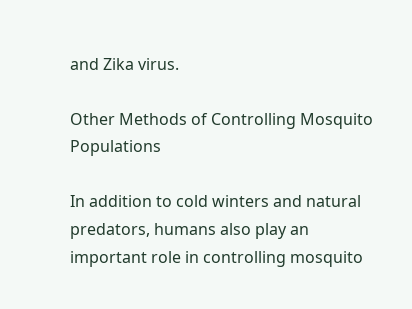and Zika virus.

Other Methods of Controlling Mosquito Populations

In addition to cold winters and natural predators, humans also play an important role in controlling mosquito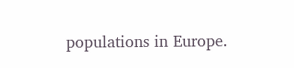populations in Europe.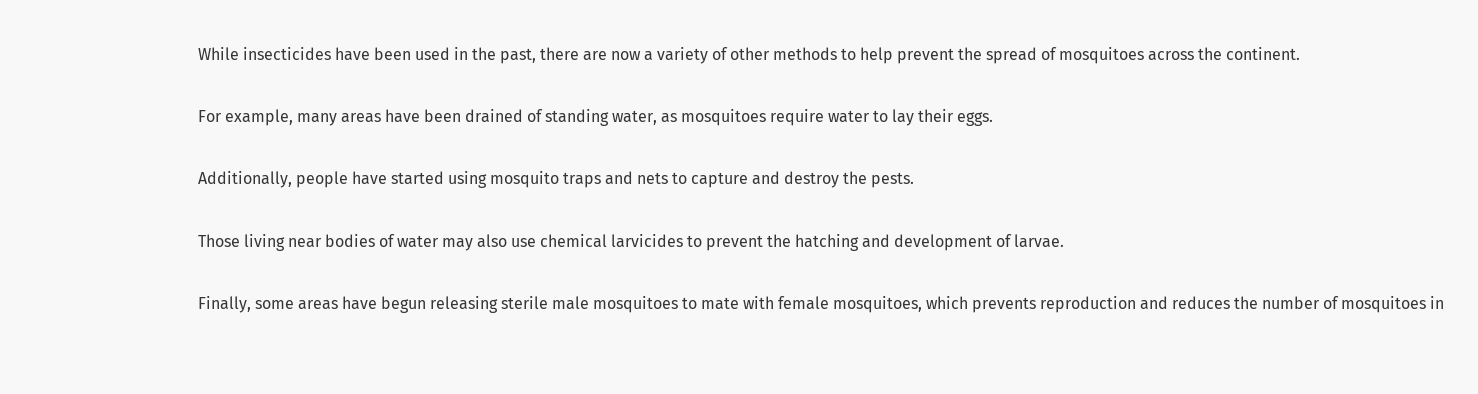While insecticides have been used in the past, there are now a variety of other methods to help prevent the spread of mosquitoes across the continent.

For example, many areas have been drained of standing water, as mosquitoes require water to lay their eggs.

Additionally, people have started using mosquito traps and nets to capture and destroy the pests.

Those living near bodies of water may also use chemical larvicides to prevent the hatching and development of larvae.

Finally, some areas have begun releasing sterile male mosquitoes to mate with female mosquitoes, which prevents reproduction and reduces the number of mosquitoes in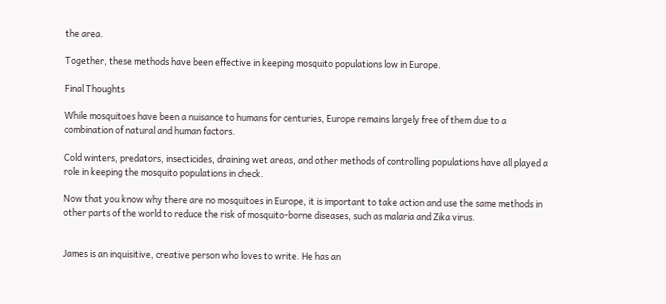the area.

Together, these methods have been effective in keeping mosquito populations low in Europe.

Final Thoughts

While mosquitoes have been a nuisance to humans for centuries, Europe remains largely free of them due to a combination of natural and human factors.

Cold winters, predators, insecticides, draining wet areas, and other methods of controlling populations have all played a role in keeping the mosquito populations in check.

Now that you know why there are no mosquitoes in Europe, it is important to take action and use the same methods in other parts of the world to reduce the risk of mosquito-borne diseases, such as malaria and Zika virus.


James is an inquisitive, creative person who loves to write. He has an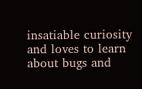insatiable curiosity and loves to learn about bugs and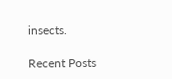insects.

Recent Posts